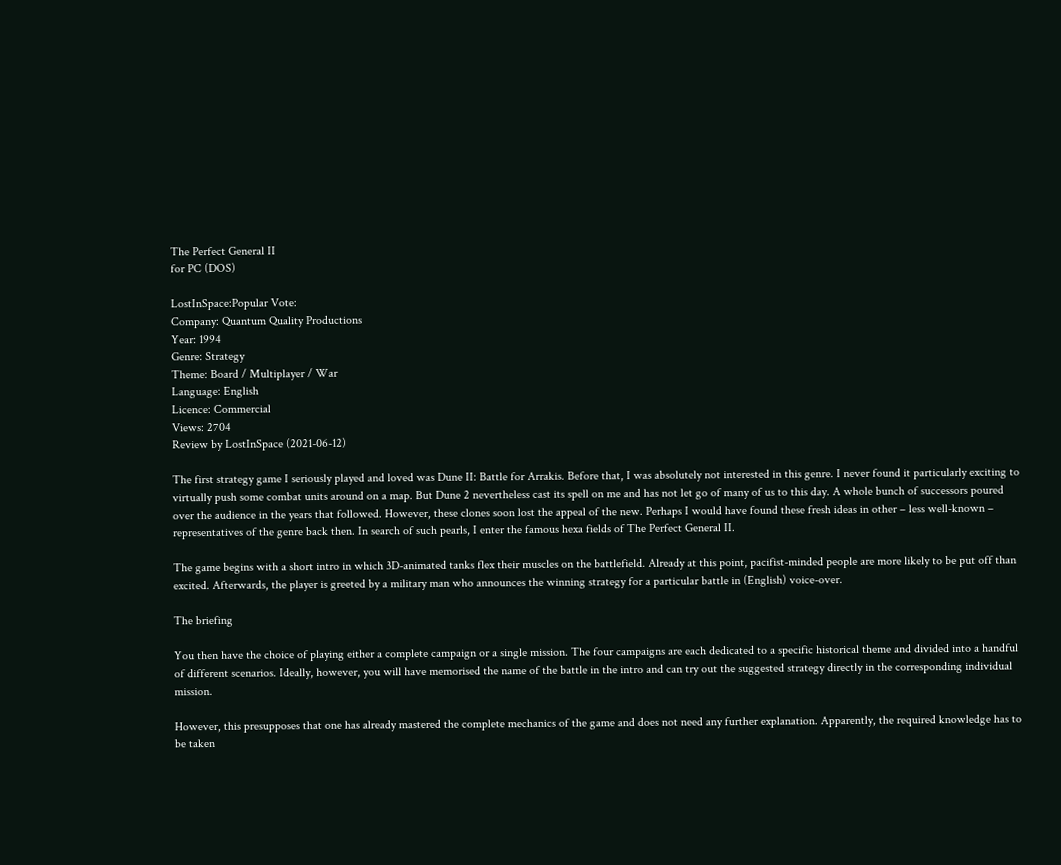The Perfect General II
for PC (DOS)

LostInSpace:Popular Vote:
Company: Quantum Quality Productions
Year: 1994
Genre: Strategy
Theme: Board / Multiplayer / War
Language: English
Licence: Commercial
Views: 2704
Review by LostInSpace (2021-06-12)

The first strategy game I seriously played and loved was Dune II: Battle for Arrakis. Before that, I was absolutely not interested in this genre. I never found it particularly exciting to virtually push some combat units around on a map. But Dune 2 nevertheless cast its spell on me and has not let go of many of us to this day. A whole bunch of successors poured over the audience in the years that followed. However, these clones soon lost the appeal of the new. Perhaps I would have found these fresh ideas in other – less well-known – representatives of the genre back then. In search of such pearls, I enter the famous hexa fields of The Perfect General II.

The game begins with a short intro in which 3D-animated tanks flex their muscles on the battlefield. Already at this point, pacifist-minded people are more likely to be put off than excited. Afterwards, the player is greeted by a military man who announces the winning strategy for a particular battle in (English) voice-over.

The briefing

You then have the choice of playing either a complete campaign or a single mission. The four campaigns are each dedicated to a specific historical theme and divided into a handful of different scenarios. Ideally, however, you will have memorised the name of the battle in the intro and can try out the suggested strategy directly in the corresponding individual mission.

However, this presupposes that one has already mastered the complete mechanics of the game and does not need any further explanation. Apparently, the required knowledge has to be taken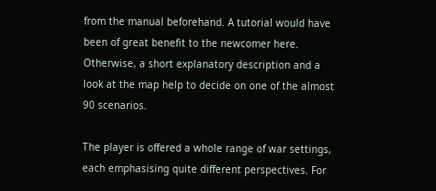from the manual beforehand. A tutorial would have been of great benefit to the newcomer here. Otherwise, a short explanatory description and a look at the map help to decide on one of the almost 90 scenarios.

The player is offered a whole range of war settings, each emphasising quite different perspectives. For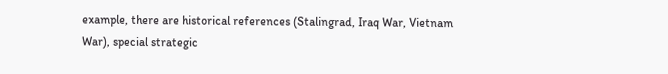example, there are historical references (Stalingrad, Iraq War, Vietnam War), special strategic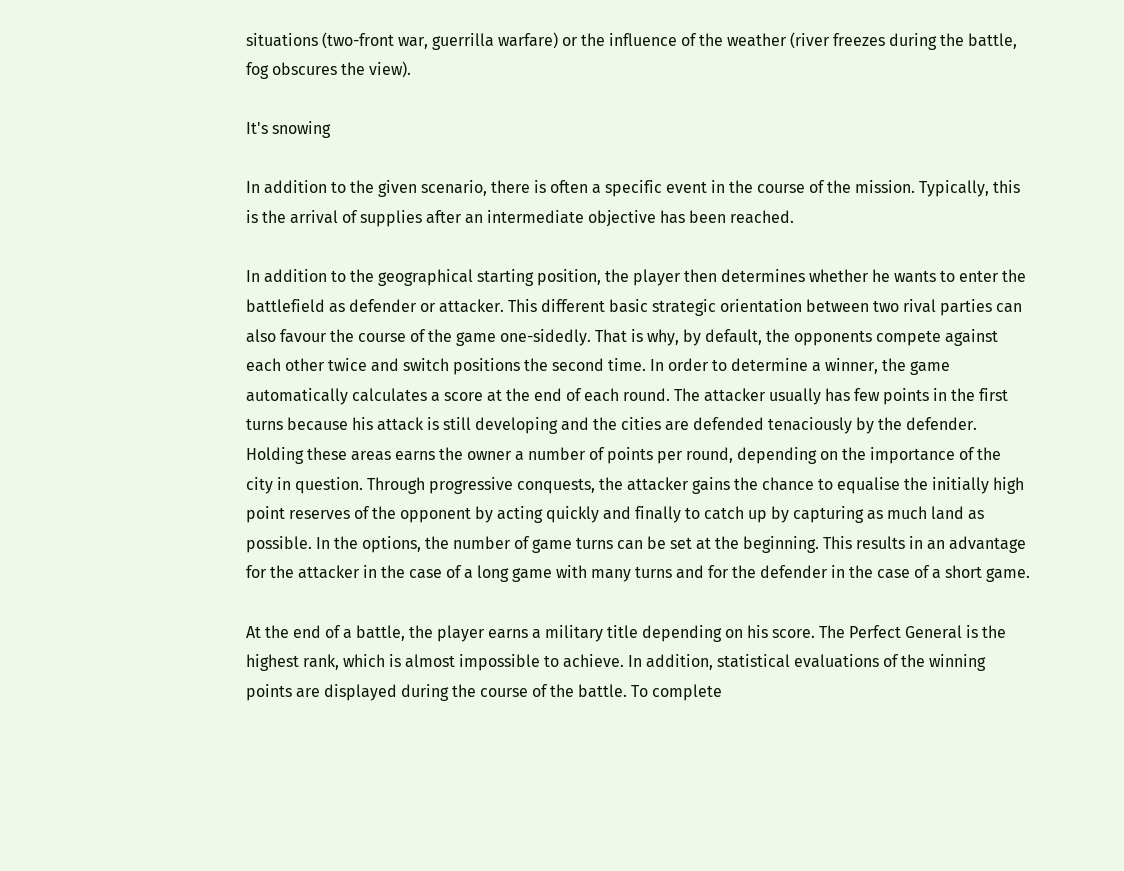situations (two-front war, guerrilla warfare) or the influence of the weather (river freezes during the battle, fog obscures the view).

It's snowing

In addition to the given scenario, there is often a specific event in the course of the mission. Typically, this is the arrival of supplies after an intermediate objective has been reached.

In addition to the geographical starting position, the player then determines whether he wants to enter the battlefield as defender or attacker. This different basic strategic orientation between two rival parties can also favour the course of the game one-sidedly. That is why, by default, the opponents compete against each other twice and switch positions the second time. In order to determine a winner, the game automatically calculates a score at the end of each round. The attacker usually has few points in the first turns because his attack is still developing and the cities are defended tenaciously by the defender. Holding these areas earns the owner a number of points per round, depending on the importance of the city in question. Through progressive conquests, the attacker gains the chance to equalise the initially high point reserves of the opponent by acting quickly and finally to catch up by capturing as much land as possible. In the options, the number of game turns can be set at the beginning. This results in an advantage for the attacker in the case of a long game with many turns and for the defender in the case of a short game.

At the end of a battle, the player earns a military title depending on his score. The Perfect General is the highest rank, which is almost impossible to achieve. In addition, statistical evaluations of the winning points are displayed during the course of the battle. To complete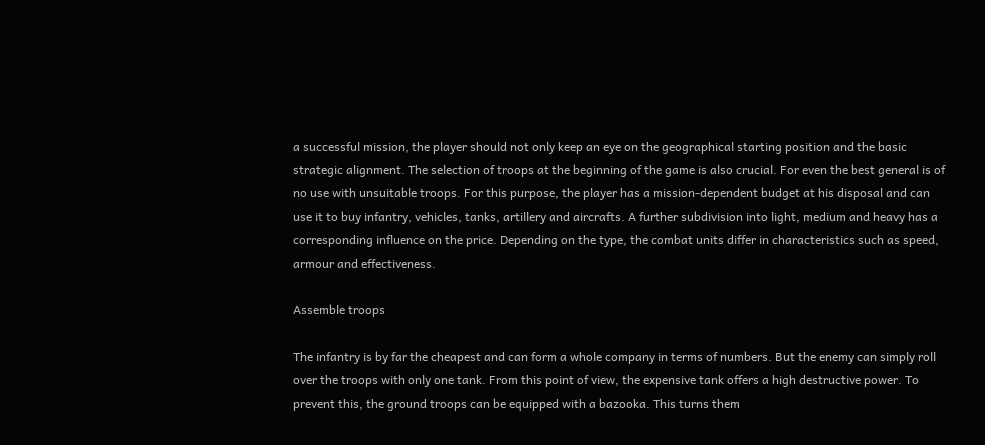a successful mission, the player should not only keep an eye on the geographical starting position and the basic strategic alignment. The selection of troops at the beginning of the game is also crucial. For even the best general is of no use with unsuitable troops. For this purpose, the player has a mission-dependent budget at his disposal and can use it to buy infantry, vehicles, tanks, artillery and aircrafts. A further subdivision into light, medium and heavy has a corresponding influence on the price. Depending on the type, the combat units differ in characteristics such as speed, armour and effectiveness.

Assemble troops

The infantry is by far the cheapest and can form a whole company in terms of numbers. But the enemy can simply roll over the troops with only one tank. From this point of view, the expensive tank offers a high destructive power. To prevent this, the ground troops can be equipped with a bazooka. This turns them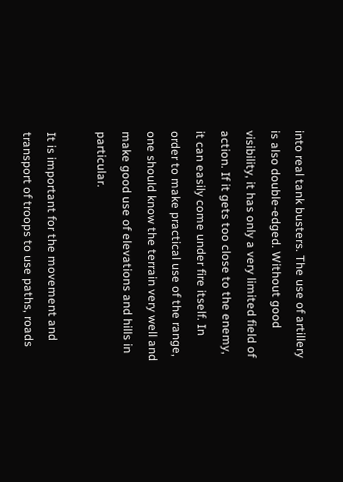into real tank busters. The use of artillery is also double-edged. Without good visibility, it has only a very limited field of action. If it gets too close to the enemy, it can easily come under fire itself. In order to make practical use of the range, one should know the terrain very well and make good use of elevations and hills in particular.

It is important for the movement and transport of troops to use paths, roads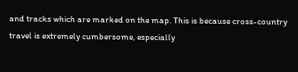and tracks which are marked on the map. This is because cross-country travel is extremely cumbersome, especially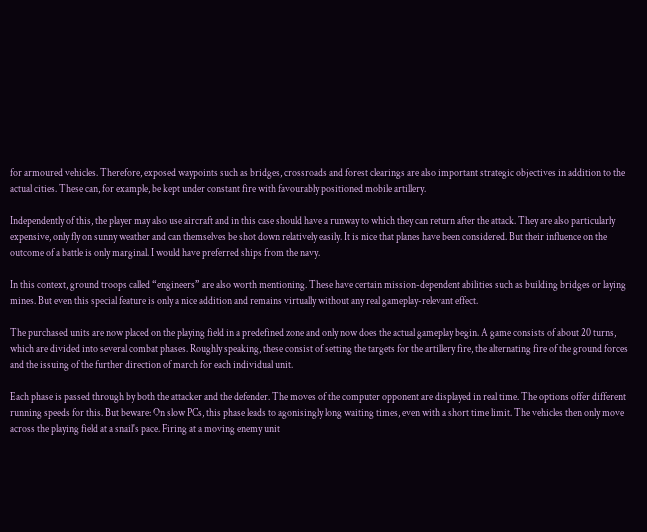for armoured vehicles. Therefore, exposed waypoints such as bridges, crossroads and forest clearings are also important strategic objectives in addition to the actual cities. These can, for example, be kept under constant fire with favourably positioned mobile artillery.

Independently of this, the player may also use aircraft and in this case should have a runway to which they can return after the attack. They are also particularly expensive, only fly on sunny weather and can themselves be shot down relatively easily. It is nice that planes have been considered. But their influence on the outcome of a battle is only marginal. I would have preferred ships from the navy.

In this context, ground troops called “engineers” are also worth mentioning. These have certain mission-dependent abilities such as building bridges or laying mines. But even this special feature is only a nice addition and remains virtually without any real gameplay-relevant effect.

The purchased units are now placed on the playing field in a predefined zone and only now does the actual gameplay begin. A game consists of about 20 turns, which are divided into several combat phases. Roughly speaking, these consist of setting the targets for the artillery fire, the alternating fire of the ground forces and the issuing of the further direction of march for each individual unit.

Each phase is passed through by both the attacker and the defender. The moves of the computer opponent are displayed in real time. The options offer different running speeds for this. But beware: On slow PCs, this phase leads to agonisingly long waiting times, even with a short time limit. The vehicles then only move across the playing field at a snail's pace. Firing at a moving enemy unit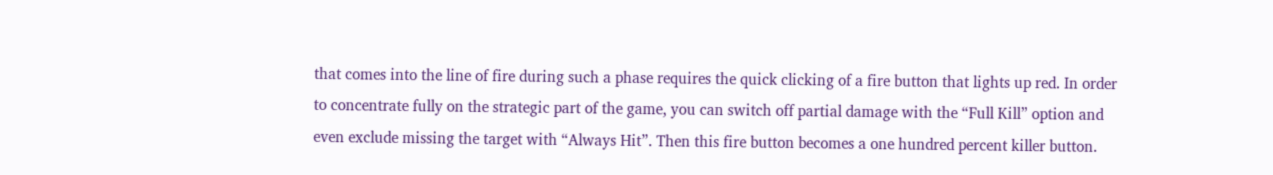that comes into the line of fire during such a phase requires the quick clicking of a fire button that lights up red. In order to concentrate fully on the strategic part of the game, you can switch off partial damage with the “Full Kill” option and even exclude missing the target with “Always Hit”. Then this fire button becomes a one hundred percent killer button.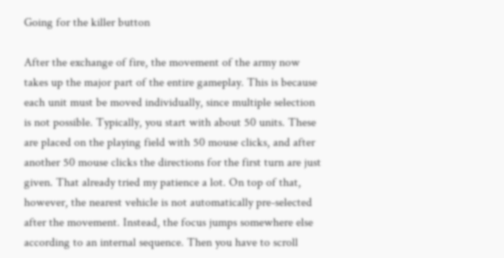Going for the killer button

After the exchange of fire, the movement of the army now takes up the major part of the entire gameplay. This is because each unit must be moved individually, since multiple selection is not possible. Typically, you start with about 50 units. These are placed on the playing field with 50 mouse clicks, and after another 50 mouse clicks the directions for the first turn are just given. That already tried my patience a lot. On top of that, however, the nearest vehicle is not automatically pre-selected after the movement. Instead, the focus jumps somewhere else according to an internal sequence. Then you have to scroll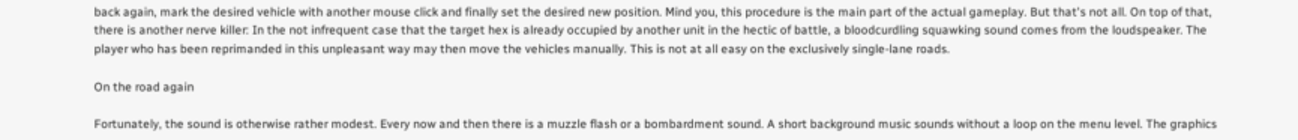back again, mark the desired vehicle with another mouse click and finally set the desired new position. Mind you, this procedure is the main part of the actual gameplay. But that's not all. On top of that, there is another nerve killer: In the not infrequent case that the target hex is already occupied by another unit in the hectic of battle, a bloodcurdling squawking sound comes from the loudspeaker. The player who has been reprimanded in this unpleasant way may then move the vehicles manually. This is not at all easy on the exclusively single-lane roads.

On the road again

Fortunately, the sound is otherwise rather modest. Every now and then there is a muzzle flash or a bombardment sound. A short background music sounds without a loop on the menu level. The graphics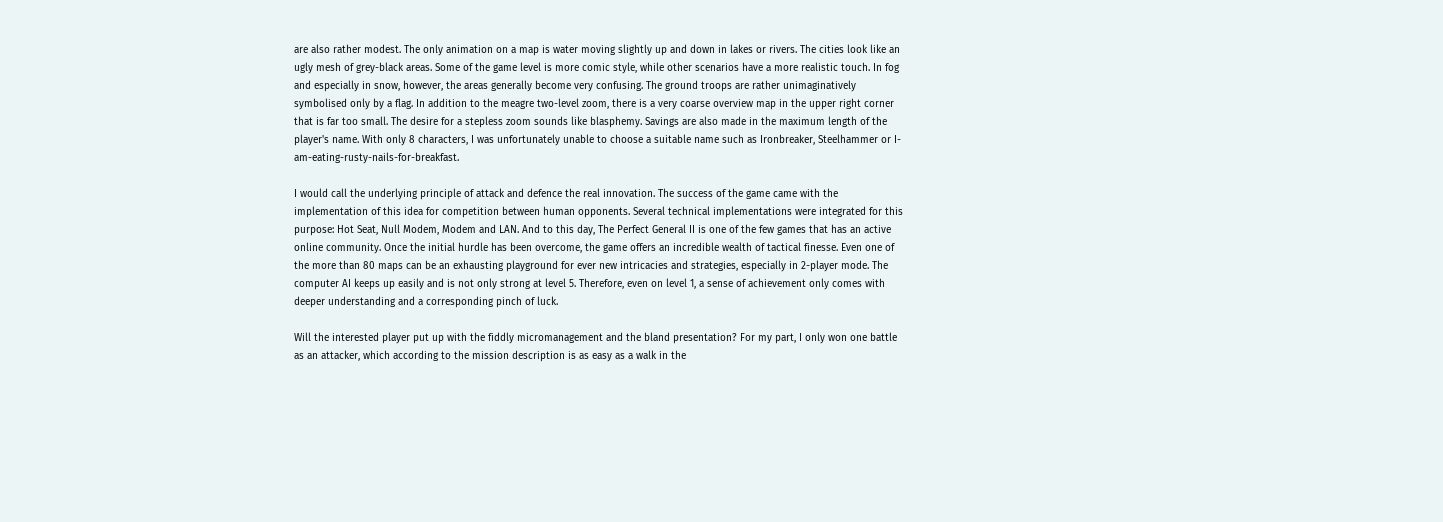are also rather modest. The only animation on a map is water moving slightly up and down in lakes or rivers. The cities look like an ugly mesh of grey-black areas. Some of the game level is more comic style, while other scenarios have a more realistic touch. In fog and especially in snow, however, the areas generally become very confusing. The ground troops are rather unimaginatively symbolised only by a flag. In addition to the meagre two-level zoom, there is a very coarse overview map in the upper right corner that is far too small. The desire for a stepless zoom sounds like blasphemy. Savings are also made in the maximum length of the player's name. With only 8 characters, I was unfortunately unable to choose a suitable name such as Ironbreaker, Steelhammer or I-am-eating-rusty-nails-for-breakfast.

I would call the underlying principle of attack and defence the real innovation. The success of the game came with the implementation of this idea for competition between human opponents. Several technical implementations were integrated for this purpose: Hot Seat, Null Modem, Modem and LAN. And to this day, The Perfect General II is one of the few games that has an active online community. Once the initial hurdle has been overcome, the game offers an incredible wealth of tactical finesse. Even one of the more than 80 maps can be an exhausting playground for ever new intricacies and strategies, especially in 2-player mode. The computer AI keeps up easily and is not only strong at level 5. Therefore, even on level 1, a sense of achievement only comes with deeper understanding and a corresponding pinch of luck.

Will the interested player put up with the fiddly micromanagement and the bland presentation? For my part, I only won one battle as an attacker, which according to the mission description is as easy as a walk in the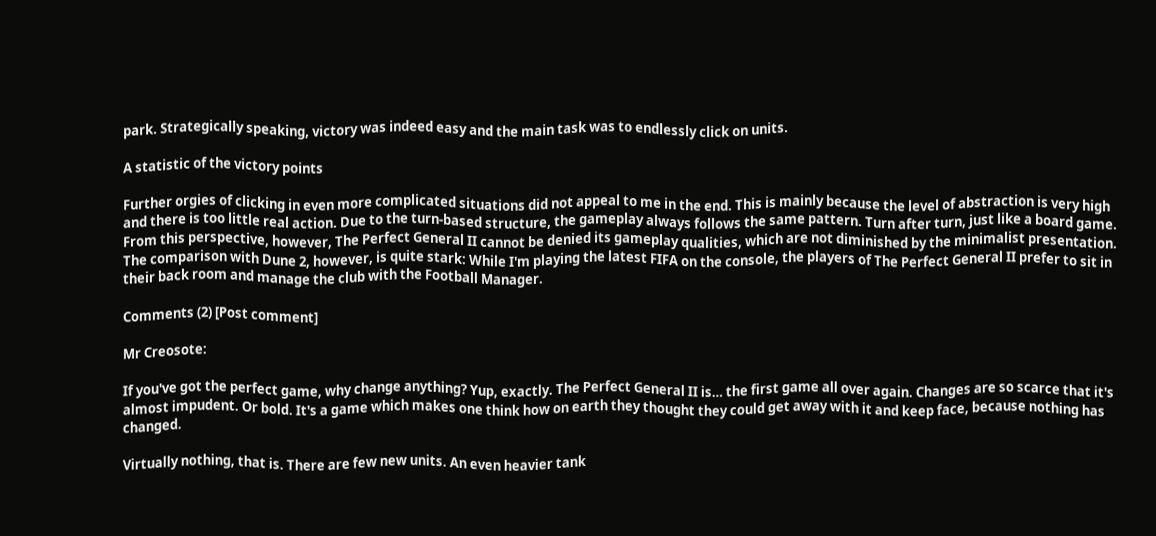park. Strategically speaking, victory was indeed easy and the main task was to endlessly click on units.

A statistic of the victory points

Further orgies of clicking in even more complicated situations did not appeal to me in the end. This is mainly because the level of abstraction is very high and there is too little real action. Due to the turn-based structure, the gameplay always follows the same pattern. Turn after turn, just like a board game. From this perspective, however, The Perfect General II cannot be denied its gameplay qualities, which are not diminished by the minimalist presentation. The comparison with Dune 2, however, is quite stark: While I'm playing the latest FIFA on the console, the players of The Perfect General II prefer to sit in their back room and manage the club with the Football Manager.

Comments (2) [Post comment]

Mr Creosote:

If you've got the perfect game, why change anything? Yup, exactly. The Perfect General II is… the first game all over again. Changes are so scarce that it's almost impudent. Or bold. It's a game which makes one think how on earth they thought they could get away with it and keep face, because nothing has changed.

Virtually nothing, that is. There are few new units. An even heavier tank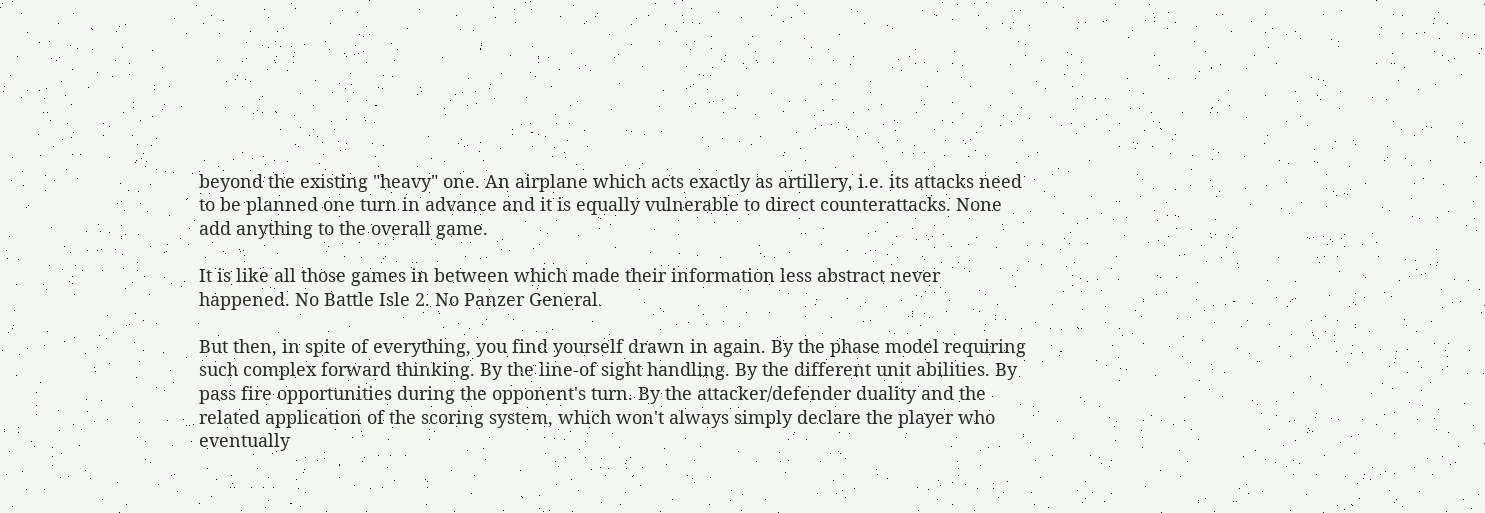beyond the existing "heavy" one. An airplane which acts exactly as artillery, i.e. its attacks need to be planned one turn in advance and it is equally vulnerable to direct counterattacks. None add anything to the overall game.

It is like all those games in between which made their information less abstract never happened. No Battle Isle 2. No Panzer General.

But then, in spite of everything, you find yourself drawn in again. By the phase model requiring such complex forward thinking. By the line-of sight handling. By the different unit abilities. By pass fire opportunities during the opponent's turn. By the attacker/defender duality and the related application of the scoring system, which won't always simply declare the player who eventually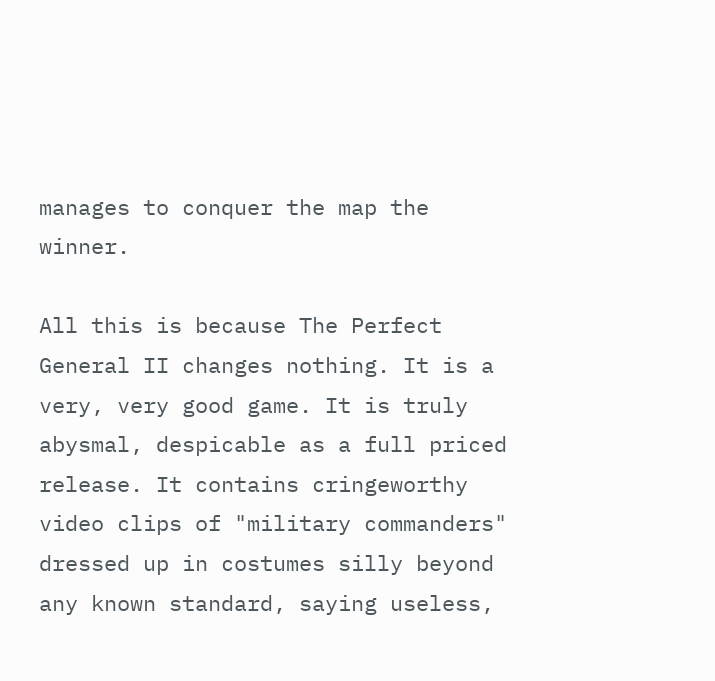manages to conquer the map the winner.

All this is because The Perfect General II changes nothing. It is a very, very good game. It is truly abysmal, despicable as a full priced release. It contains cringeworthy video clips of "military commanders" dressed up in costumes silly beyond any known standard, saying useless,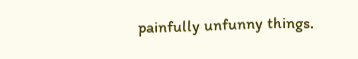painfully unfunny things.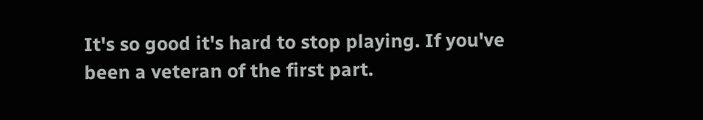It's so good it's hard to stop playing. If you've been a veteran of the first part.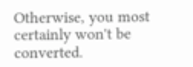Otherwise, you most certainly won't be converted.